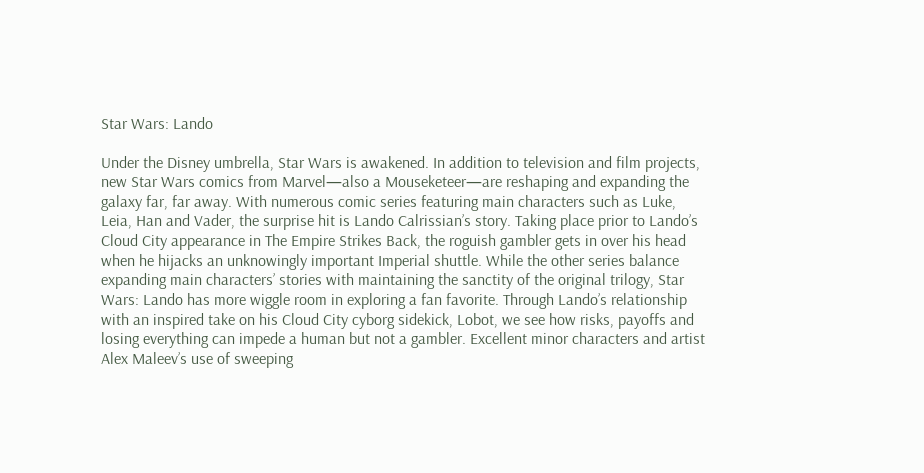Star Wars: Lando

Under the Disney umbrella, Star Wars is awakened. In addition to television and film projects, new Star Wars comics from Marvel—also a Mouseketeer—are reshaping and expanding the galaxy far, far away. With numerous comic series featuring main characters such as Luke, Leia, Han and Vader, the surprise hit is Lando Calrissian’s story. Taking place prior to Lando’s Cloud City appearance in The Empire Strikes Back, the roguish gambler gets in over his head when he hijacks an unknowingly important Imperial shuttle. While the other series balance expanding main characters’ stories with maintaining the sanctity of the original trilogy, Star Wars: Lando has more wiggle room in exploring a fan favorite. Through Lando’s relationship with an inspired take on his Cloud City cyborg sidekick, Lobot, we see how risks, payoffs and losing everything can impede a human but not a gambler. Excellent minor characters and artist Alex Maleev’s use of sweeping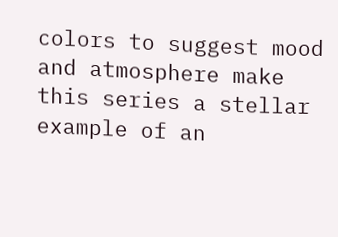colors to suggest mood and atmosphere make this series a stellar example of an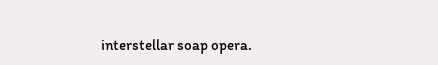interstellar soap opera.